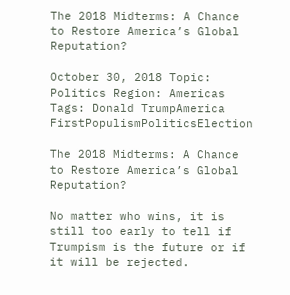The 2018 Midterms: A Chance to Restore America’s Global Reputation?

October 30, 2018 Topic: Politics Region: Americas Tags: Donald TrumpAmerica FirstPopulismPoliticsElection

The 2018 Midterms: A Chance to Restore America’s Global Reputation?

No matter who wins, it is still too early to tell if Trumpism is the future or if it will be rejected.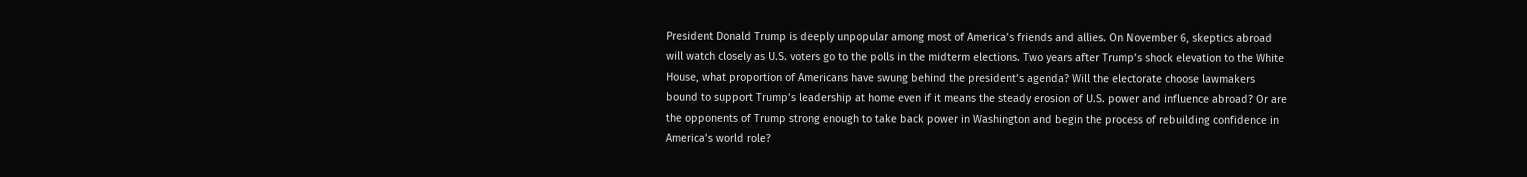President Donald Trump is deeply unpopular among most of America’s friends and allies. On November 6, skeptics abroad will watch closely as U.S. voters go to the polls in the midterm elections. Two years after Trump’s shock elevation to the White House, what proportion of Americans have swung behind the president’s agenda? Will the electorate choose lawmakers bound to support Trump’s leadership at home even if it means the steady erosion of U.S. power and influence abroad? Or are the opponents of Trump strong enough to take back power in Washington and begin the process of rebuilding confidence in America’s world role?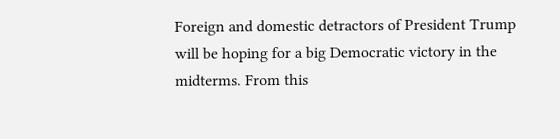Foreign and domestic detractors of President Trump will be hoping for a big Democratic victory in the midterms. From this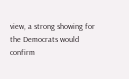view, a strong showing for the Democrats would confirm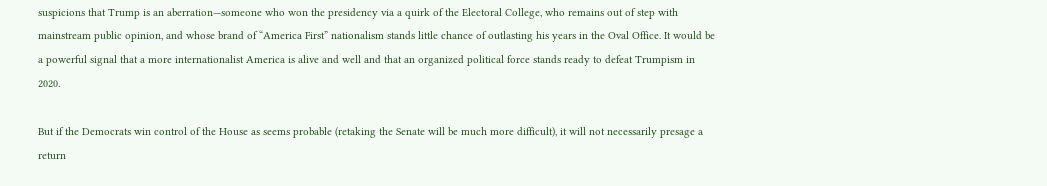suspicions that Trump is an aberration—someone who won the presidency via a quirk of the Electoral College, who remains out of step with mainstream public opinion, and whose brand of “America First” nationalism stands little chance of outlasting his years in the Oval Office. It would be a powerful signal that a more internationalist America is alive and well and that an organized political force stands ready to defeat Trumpism in 2020.

But if the Democrats win control of the House as seems probable (retaking the Senate will be much more difficult), it will not necessarily presage a return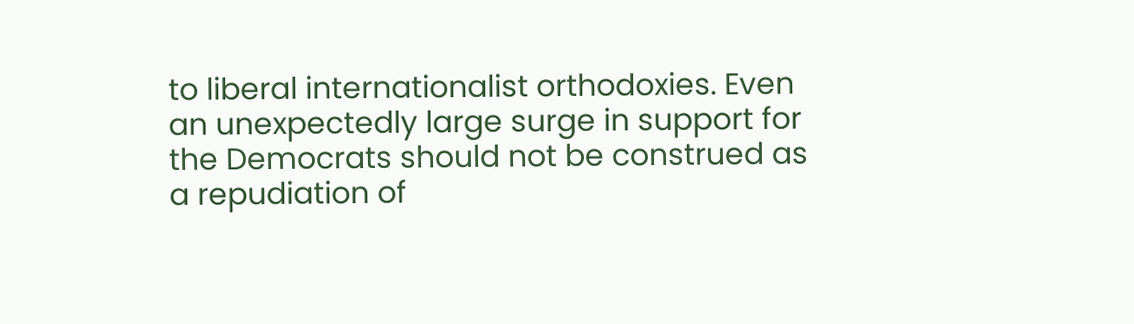to liberal internationalist orthodoxies. Even an unexpectedly large surge in support for the Democrats should not be construed as a repudiation of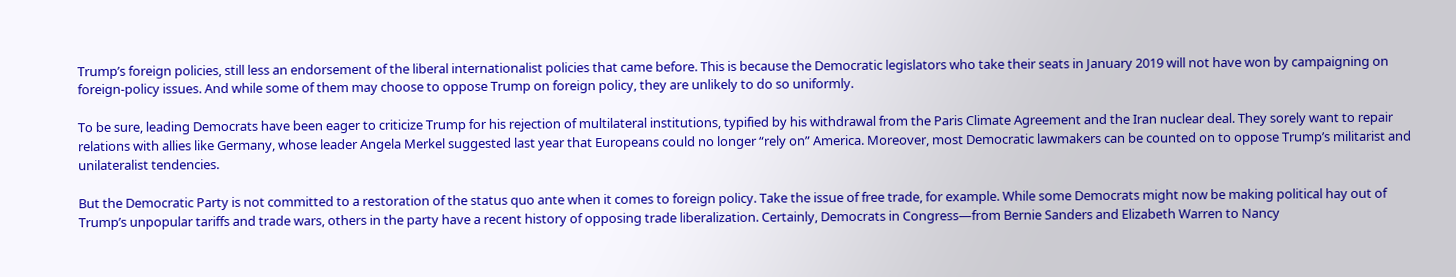Trump’s foreign policies, still less an endorsement of the liberal internationalist policies that came before. This is because the Democratic legislators who take their seats in January 2019 will not have won by campaigning on foreign-policy issues. And while some of them may choose to oppose Trump on foreign policy, they are unlikely to do so uniformly.

To be sure, leading Democrats have been eager to criticize Trump for his rejection of multilateral institutions, typified by his withdrawal from the Paris Climate Agreement and the Iran nuclear deal. They sorely want to repair relations with allies like Germany, whose leader Angela Merkel suggested last year that Europeans could no longer “rely on” America. Moreover, most Democratic lawmakers can be counted on to oppose Trump’s militarist and unilateralist tendencies.

But the Democratic Party is not committed to a restoration of the status quo ante when it comes to foreign policy. Take the issue of free trade, for example. While some Democrats might now be making political hay out of Trump’s unpopular tariffs and trade wars, others in the party have a recent history of opposing trade liberalization. Certainly, Democrats in Congress—from Bernie Sanders and Elizabeth Warren to Nancy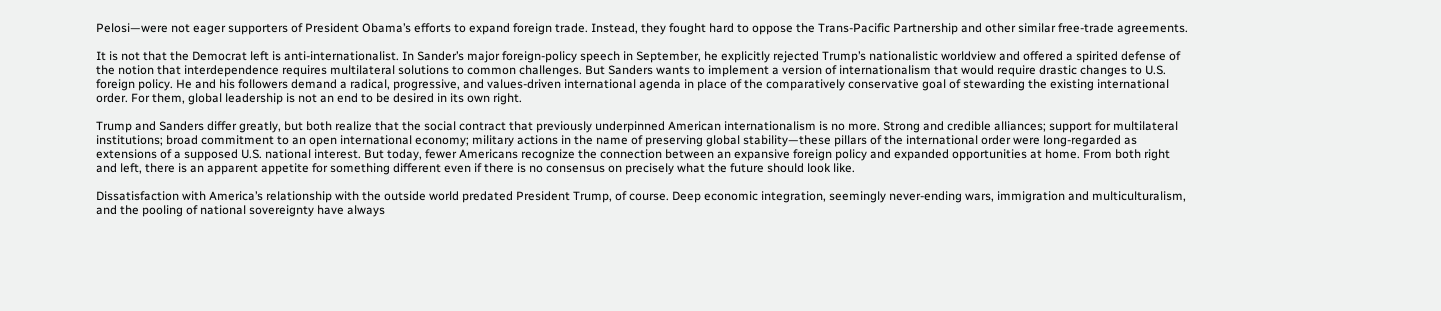Pelosi—were not eager supporters of President Obama’s efforts to expand foreign trade. Instead, they fought hard to oppose the Trans-Pacific Partnership and other similar free-trade agreements.

It is not that the Democrat left is anti-internationalist. In Sander’s major foreign-policy speech in September, he explicitly rejected Trump’s nationalistic worldview and offered a spirited defense of the notion that interdependence requires multilateral solutions to common challenges. But Sanders wants to implement a version of internationalism that would require drastic changes to U.S. foreign policy. He and his followers demand a radical, progressive, and values-driven international agenda in place of the comparatively conservative goal of stewarding the existing international order. For them, global leadership is not an end to be desired in its own right.

Trump and Sanders differ greatly, but both realize that the social contract that previously underpinned American internationalism is no more. Strong and credible alliances; support for multilateral institutions; broad commitment to an open international economy; military actions in the name of preserving global stability—these pillars of the international order were long-regarded as extensions of a supposed U.S. national interest. But today, fewer Americans recognize the connection between an expansive foreign policy and expanded opportunities at home. From both right and left, there is an apparent appetite for something different even if there is no consensus on precisely what the future should look like.

Dissatisfaction with America’s relationship with the outside world predated President Trump, of course. Deep economic integration, seemingly never-ending wars, immigration and multiculturalism, and the pooling of national sovereignty have always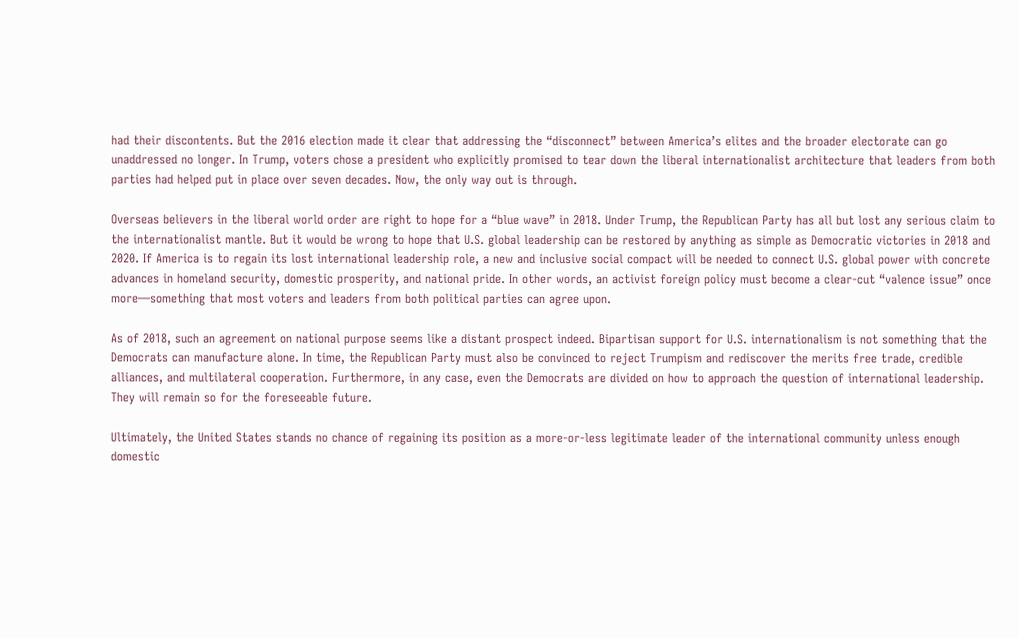had their discontents. But the 2016 election made it clear that addressing the “disconnect” between America’s elites and the broader electorate can go unaddressed no longer. In Trump, voters chose a president who explicitly promised to tear down the liberal internationalist architecture that leaders from both parties had helped put in place over seven decades. Now, the only way out is through.

Overseas believers in the liberal world order are right to hope for a “blue wave” in 2018. Under Trump, the Republican Party has all but lost any serious claim to the internationalist mantle. But it would be wrong to hope that U.S. global leadership can be restored by anything as simple as Democratic victories in 2018 and 2020. If America is to regain its lost international leadership role, a new and inclusive social compact will be needed to connect U.S. global power with concrete advances in homeland security, domestic prosperity, and national pride. In other words, an activist foreign policy must become a clear-cut “valence issue” once more—something that most voters and leaders from both political parties can agree upon.

As of 2018, such an agreement on national purpose seems like a distant prospect indeed. Bipartisan support for U.S. internationalism is not something that the Democrats can manufacture alone. In time, the Republican Party must also be convinced to reject Trumpism and rediscover the merits free trade, credible alliances, and multilateral cooperation. Furthermore, in any case, even the Democrats are divided on how to approach the question of international leadership. They will remain so for the foreseeable future.

Ultimately, the United States stands no chance of regaining its position as a more-or-less legitimate leader of the international community unless enough domestic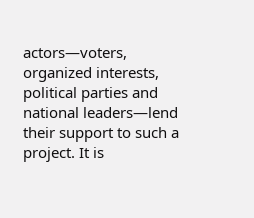actors—voters, organized interests, political parties and national leaders—lend their support to such a project. It is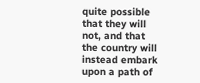quite possible that they will not, and that the country will instead embark upon a path of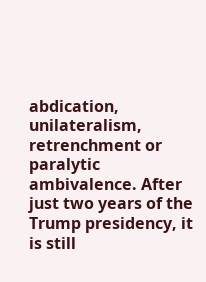abdication, unilateralism, retrenchment or paralytic ambivalence. After just two years of the Trump presidency, it is still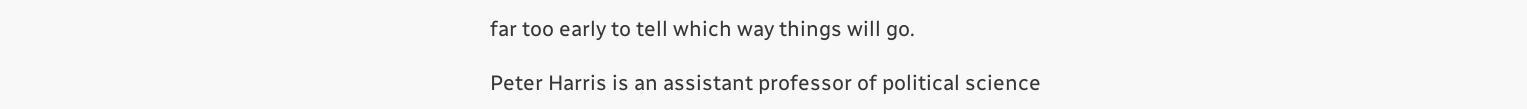far too early to tell which way things will go.

Peter Harris is an assistant professor of political science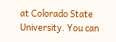at Colorado State University. You can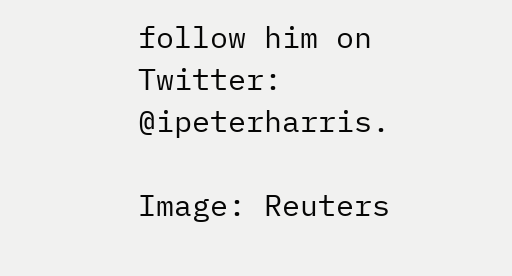follow him on Twitter: @ipeterharris.

Image: Reuters